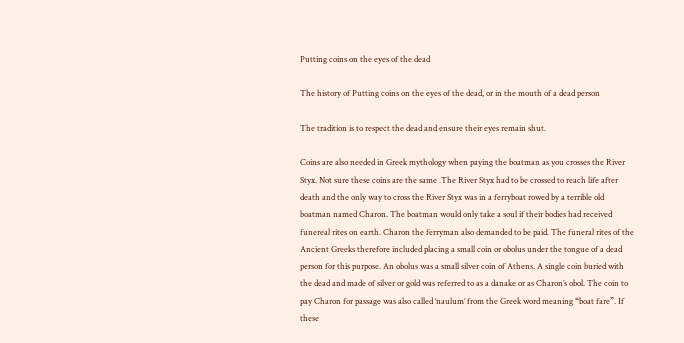Putting coins on the eyes of the dead

The history of Putting coins on the eyes of the dead, or in the mouth of a dead person

The tradition is to respect the dead and ensure their eyes remain shut.

Coins are also needed in Greek mythology when paying the boatman as you crosses the River Styx. Not sure these coins are the same .The River Styx had to be crossed to reach life after death and the only way to cross the River Styx was in a ferryboat rowed by a terrible old boatman named Charon. The boatman would only take a soul if their bodies had received funereal rites on earth. Charon the ferryman also demanded to be paid. The funeral rites of the Ancient Greeks therefore included placing a small coin or obolus under the tongue of a dead person for this purpose. An obolus was a small silver coin of Athens. A single coin buried with the dead and made of silver or gold was referred to as a danake or as Charon’s obol. The coin to pay Charon for passage was also called ‘naulum’ from the Greek word meaning “boat fare”. If these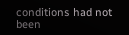conditions had not been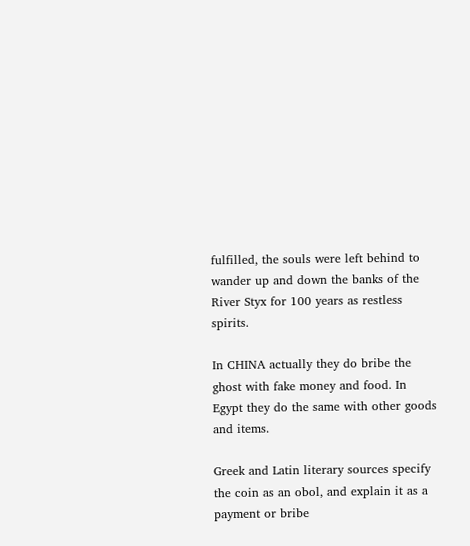fulfilled, the souls were left behind to wander up and down the banks of the River Styx for 100 years as restless spirits.

In CHINA actually they do bribe the ghost with fake money and food. In Egypt they do the same with other goods and items.

Greek and Latin literary sources specify the coin as an obol, and explain it as a payment or bribe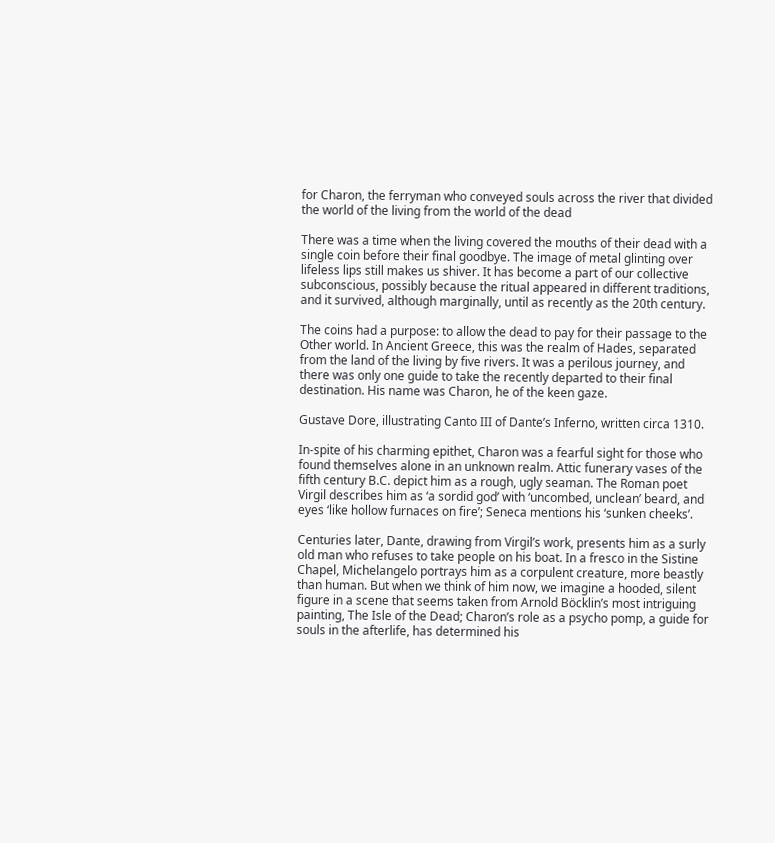for Charon, the ferryman who conveyed souls across the river that divided the world of the living from the world of the dead

There was a time when the living covered the mouths of their dead with a single coin before their final goodbye. The image of metal glinting over lifeless lips still makes us shiver. It has become a part of our collective subconscious, possibly because the ritual appeared in different traditions, and it survived, although marginally, until as recently as the 20th century.

The coins had a purpose: to allow the dead to pay for their passage to the Other world. In Ancient Greece, this was the realm of Hades, separated from the land of the living by five rivers. It was a perilous journey, and there was only one guide to take the recently departed to their final destination. His name was Charon, he of the keen gaze.

Gustave Dore, illustrating Canto III of Dante’s Inferno, written circa 1310.

In-spite of his charming epithet, Charon was a fearful sight for those who found themselves alone in an unknown realm. Attic funerary vases of the fifth century B.C. depict him as a rough, ugly seaman. The Roman poet Virgil describes him as ‘a sordid god’ with ‘uncombed, unclean’ beard, and eyes ‘like hollow furnaces on fire’; Seneca mentions his ‘sunken cheeks’.

Centuries later, Dante, drawing from Virgil’s work, presents him as a surly old man who refuses to take people on his boat. In a fresco in the Sistine Chapel, Michelangelo portrays him as a corpulent creature, more beastly than human. But when we think of him now, we imagine a hooded, silent figure in a scene that seems taken from Arnold Böcklin’s most intriguing painting, The Isle of the Dead; Charon’s role as a psycho pomp, a guide for souls in the afterlife, has determined his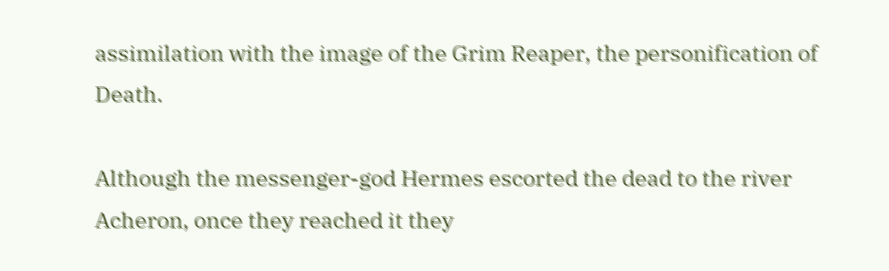assimilation with the image of the Grim Reaper, the personification of Death.

Although the messenger-god Hermes escorted the dead to the river Acheron, once they reached it they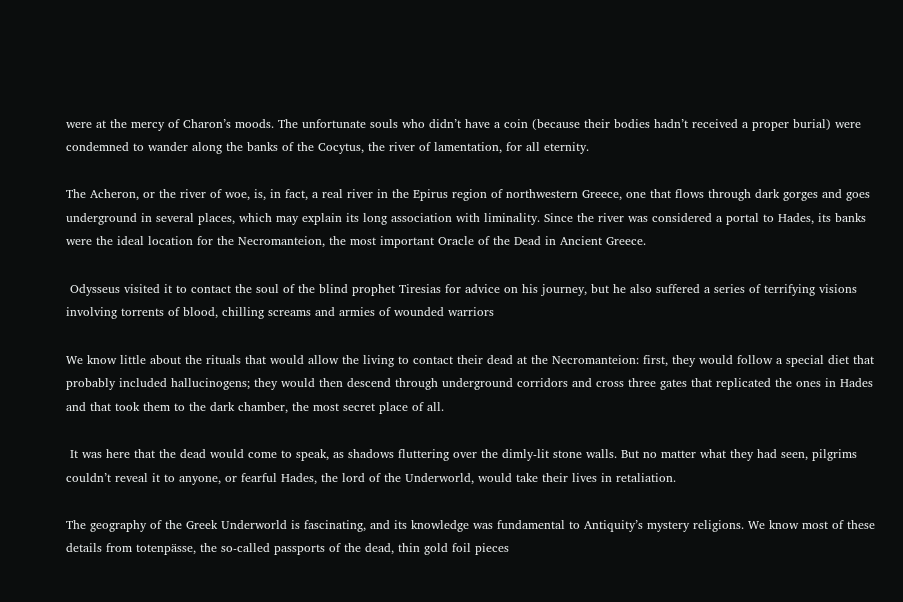were at the mercy of Charon’s moods. The unfortunate souls who didn’t have a coin (because their bodies hadn’t received a proper burial) were condemned to wander along the banks of the Cocytus, the river of lamentation, for all eternity.

The Acheron, or the river of woe, is, in fact, a real river in the Epirus region of northwestern Greece, one that flows through dark gorges and goes underground in several places, which may explain its long association with liminality. Since the river was considered a portal to Hades, its banks were the ideal location for the Necromanteion, the most important Oracle of the Dead in Ancient Greece.

 Odysseus visited it to contact the soul of the blind prophet Tiresias for advice on his journey, but he also suffered a series of terrifying visions involving torrents of blood, chilling screams and armies of wounded warriors

We know little about the rituals that would allow the living to contact their dead at the Necromanteion: first, they would follow a special diet that probably included hallucinogens; they would then descend through underground corridors and cross three gates that replicated the ones in Hades and that took them to the dark chamber, the most secret place of all.

 It was here that the dead would come to speak, as shadows fluttering over the dimly-lit stone walls. But no matter what they had seen, pilgrims couldn’t reveal it to anyone, or fearful Hades, the lord of the Underworld, would take their lives in retaliation.

The geography of the Greek Underworld is fascinating, and its knowledge was fundamental to Antiquity’s mystery religions. We know most of these details from totenpässe, the so-called passports of the dead, thin gold foil pieces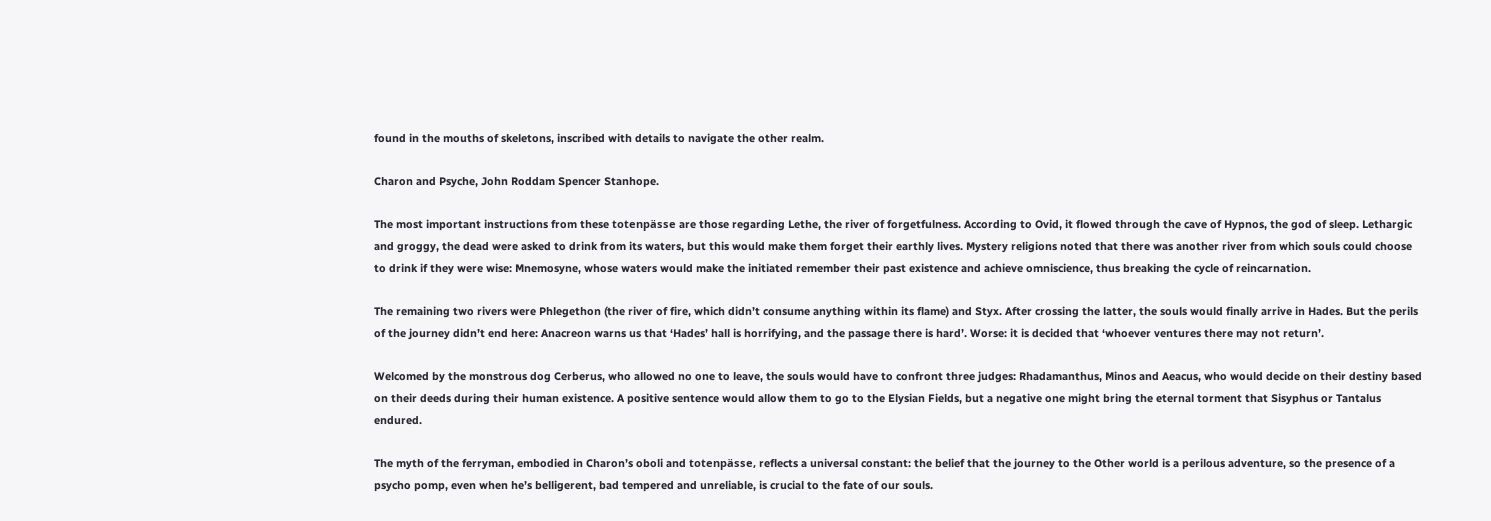found in the mouths of skeletons, inscribed with details to navigate the other realm.

Charon and Psyche, John Roddam Spencer Stanhope.

The most important instructions from these totenpässe are those regarding Lethe, the river of forgetfulness. According to Ovid, it flowed through the cave of Hypnos, the god of sleep. Lethargic and groggy, the dead were asked to drink from its waters, but this would make them forget their earthly lives. Mystery religions noted that there was another river from which souls could choose to drink if they were wise: Mnemosyne, whose waters would make the initiated remember their past existence and achieve omniscience, thus breaking the cycle of reincarnation.

The remaining two rivers were Phlegethon (the river of fire, which didn’t consume anything within its flame) and Styx. After crossing the latter, the souls would finally arrive in Hades. But the perils of the journey didn’t end here: Anacreon warns us that ‘Hades’ hall is horrifying, and the passage there is hard’. Worse: it is decided that ‘whoever ventures there may not return’.

Welcomed by the monstrous dog Cerberus, who allowed no one to leave, the souls would have to confront three judges: Rhadamanthus, Minos and Aeacus, who would decide on their destiny based on their deeds during their human existence. A positive sentence would allow them to go to the Elysian Fields, but a negative one might bring the eternal torment that Sisyphus or Tantalus endured.

The myth of the ferryman, embodied in Charon’s oboli and totenpässe, reflects a universal constant: the belief that the journey to the Other world is a perilous adventure, so the presence of a psycho pomp, even when he’s belligerent, bad tempered and unreliable, is crucial to the fate of our souls.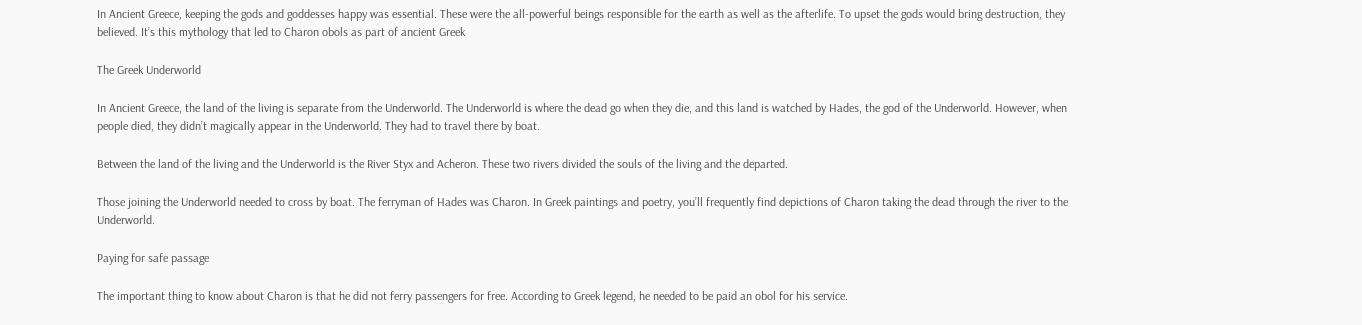In Ancient Greece, keeping the gods and goddesses happy was essential. These were the all-powerful beings responsible for the earth as well as the afterlife. To upset the gods would bring destruction, they believed. It’s this mythology that led to Charon obols as part of ancient Greek

The Greek Underworld

In Ancient Greece, the land of the living is separate from the Underworld. The Underworld is where the dead go when they die, and this land is watched by Hades, the god of the Underworld. However, when people died, they didn’t magically appear in the Underworld. They had to travel there by boat.

Between the land of the living and the Underworld is the River Styx and Acheron. These two rivers divided the souls of the living and the departed.

Those joining the Underworld needed to cross by boat. The ferryman of Hades was Charon. In Greek paintings and poetry, you’ll frequently find depictions of Charon taking the dead through the river to the Underworld.

Paying for safe passage

The important thing to know about Charon is that he did not ferry passengers for free. According to Greek legend, he needed to be paid an obol for his service.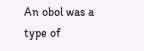An obol was a type of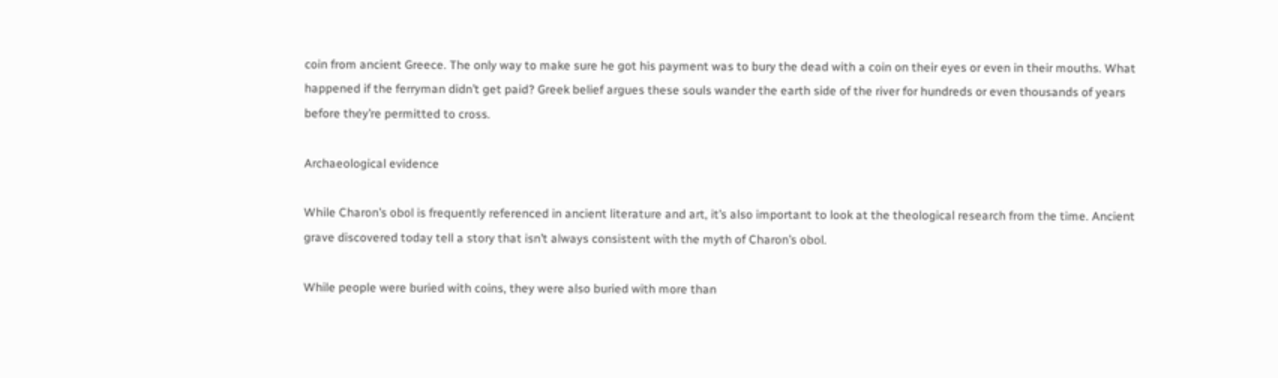coin from ancient Greece. The only way to make sure he got his payment was to bury the dead with a coin on their eyes or even in their mouths. What happened if the ferryman didn’t get paid? Greek belief argues these souls wander the earth side of the river for hundreds or even thousands of years before they’re permitted to cross.

Archaeological evidence

While Charon’s obol is frequently referenced in ancient literature and art, it’s also important to look at the theological research from the time. Ancient grave discovered today tell a story that isn’t always consistent with the myth of Charon’s obol.

While people were buried with coins, they were also buried with more than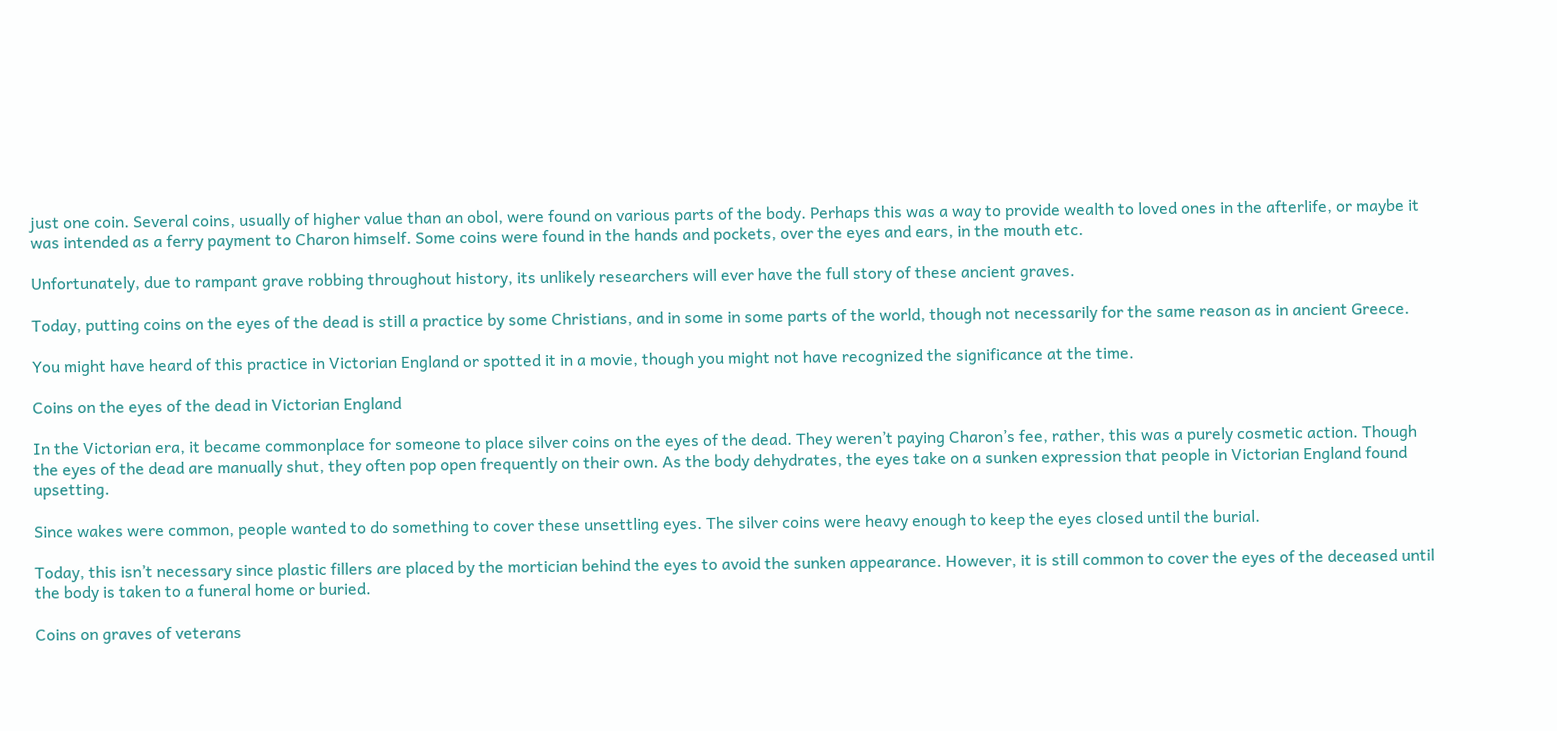just one coin. Several coins, usually of higher value than an obol, were found on various parts of the body. Perhaps this was a way to provide wealth to loved ones in the afterlife, or maybe it was intended as a ferry payment to Charon himself. Some coins were found in the hands and pockets, over the eyes and ears, in the mouth etc.

Unfortunately, due to rampant grave robbing throughout history, its unlikely researchers will ever have the full story of these ancient graves.

Today, putting coins on the eyes of the dead is still a practice by some Christians, and in some in some parts of the world, though not necessarily for the same reason as in ancient Greece.

You might have heard of this practice in Victorian England or spotted it in a movie, though you might not have recognized the significance at the time.

Coins on the eyes of the dead in Victorian England

In the Victorian era, it became commonplace for someone to place silver coins on the eyes of the dead. They weren’t paying Charon’s fee, rather, this was a purely cosmetic action. Though the eyes of the dead are manually shut, they often pop open frequently on their own. As the body dehydrates, the eyes take on a sunken expression that people in Victorian England found upsetting.

Since wakes were common, people wanted to do something to cover these unsettling eyes. The silver coins were heavy enough to keep the eyes closed until the burial.

Today, this isn’t necessary since plastic fillers are placed by the mortician behind the eyes to avoid the sunken appearance. However, it is still common to cover the eyes of the deceased until the body is taken to a funeral home or buried.

Coins on graves of veterans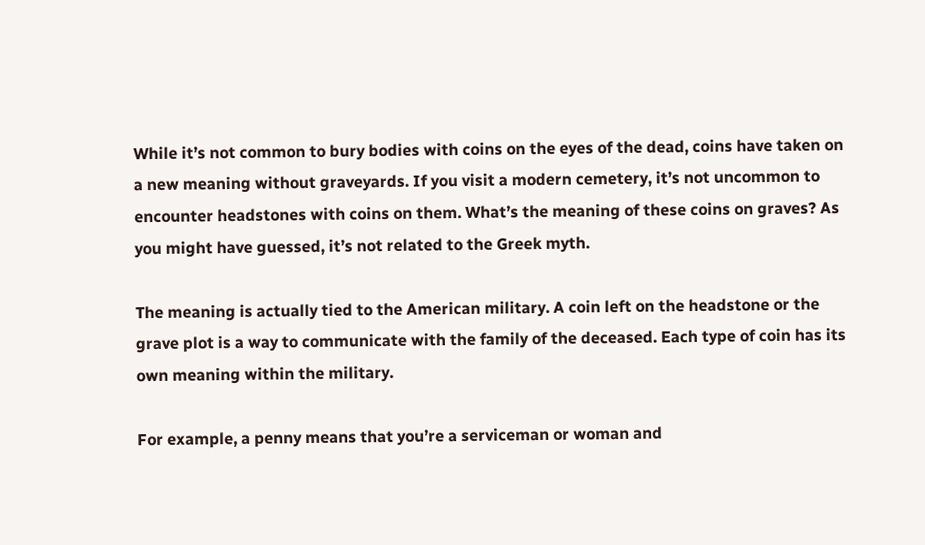While it’s not common to bury bodies with coins on the eyes of the dead, coins have taken on a new meaning without graveyards. If you visit a modern cemetery, it’s not uncommon to encounter headstones with coins on them. What’s the meaning of these coins on graves? As you might have guessed, it’s not related to the Greek myth.

The meaning is actually tied to the American military. A coin left on the headstone or the grave plot is a way to communicate with the family of the deceased. Each type of coin has its own meaning within the military.

For example, a penny means that you’re a serviceman or woman and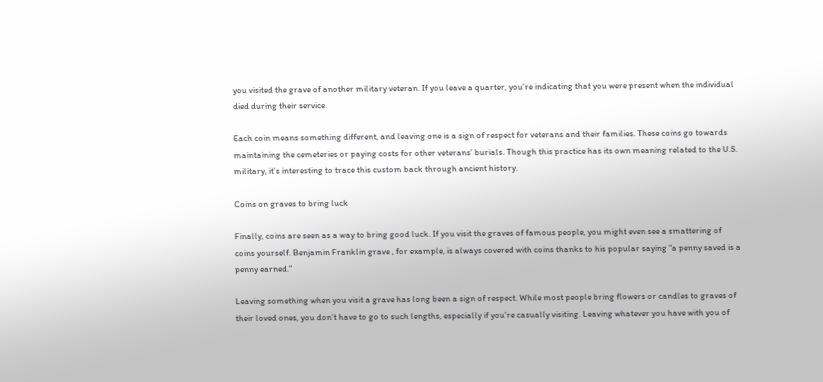you visited the grave of another military veteran. If you leave a quarter, you’re indicating that you were present when the individual died during their service.

Each coin means something different, and leaving one is a sign of respect for veterans and their families. These coins go towards maintaining the cemeteries or paying costs for other veterans’ burials. Though this practice has its own meaning related to the U.S. military, it’s interesting to trace this custom back through ancient history.

Coins on graves to bring luck

Finally, coins are seen as a way to bring good luck. If you visit the graves of famous people, you might even see a smattering of coins yourself. Benjamin Franklin grave , for example, is always covered with coins thanks to his popular saying “a penny saved is a penny earned.”

Leaving something when you visit a grave has long been a sign of respect. While most people bring flowers or candles to graves of their loved ones, you don’t have to go to such lengths, especially if you’re casually visiting. Leaving whatever you have with you of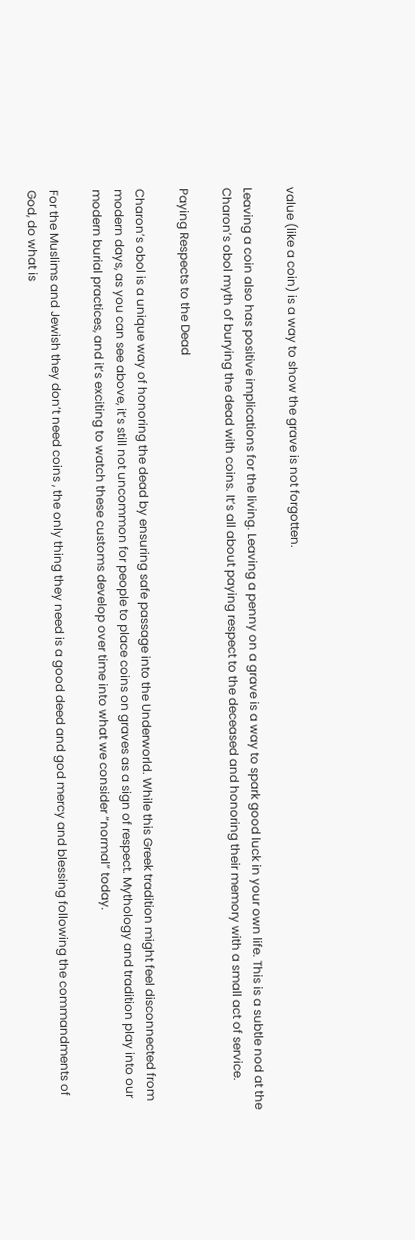value (like a coin) is a way to show the grave is not forgotten.

Leaving a coin also has positive implications for the living. Leaving a penny on a grave is a way to spark good luck in your own life. This is a subtle nod at the Charon’s obol myth of burying the dead with coins. It’s all about paying respect to the deceased and honoring their memory with a small act of service.

Paying Respects to the Dead

Charon’s obol is a unique way of honoring the dead by ensuring safe passage into the Underworld. While this Greek tradition might feel disconnected from modern days, as you can see above, it’s still not uncommon for people to place coins on graves as a sign of respect. Mythology and tradition play into our modern burial practices, and it’s exciting to watch these customs develop over time into what we consider “normal” today.

For the Muslims and Jewish they don’t need coins , the only thing they need is a good deed and god mercy and blessing following the commandments of God, do what is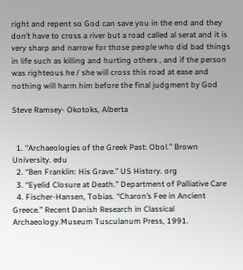right and repent so God can save you in the end and they don’t have to cross a river but a road called al serat and it is very sharp and narrow for those people who did bad things in life such as killing and hurting others , and if the person was righteous he / she will cross this road at ease and nothing will harm him before the final judgment by God

Steve Ramsey- Okotoks, Alberta


  1. “Archaeologies of the Greek Past: Obol.” Brown University. edu
  2. “Ben Franklin: His Grave.” US History. org
  3. “Eyelid Closure at Death.” Department of Palliative Care
  4. Fischer-Hansen, Tobias. “Charon’s Fee in Ancient Greece.” Recent Danish Research in Classical Archaeology.Museum Tusculanum Press, 1991.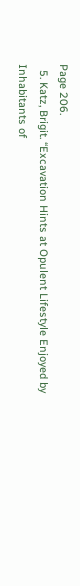Page 206.
  5. Katz, Brigit. “Excavation Hints at Opulent Lifestyle Enjoyed by Inhabitants of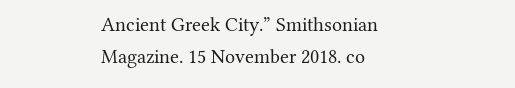Ancient Greek City.” Smithsonian Magazine. 15 November 2018. co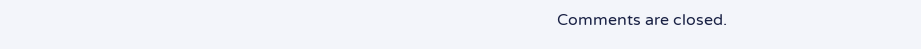Comments are closed.